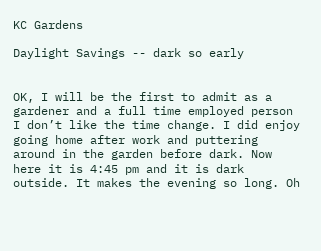KC Gardens

Daylight Savings -- dark so early


OK, I will be the first to admit as a gardener and a full time employed person I don’t like the time change. I did enjoy going home after work and puttering around in the garden before dark. Now here it is 4:45 pm and it is dark outside. It makes the evening so long. Oh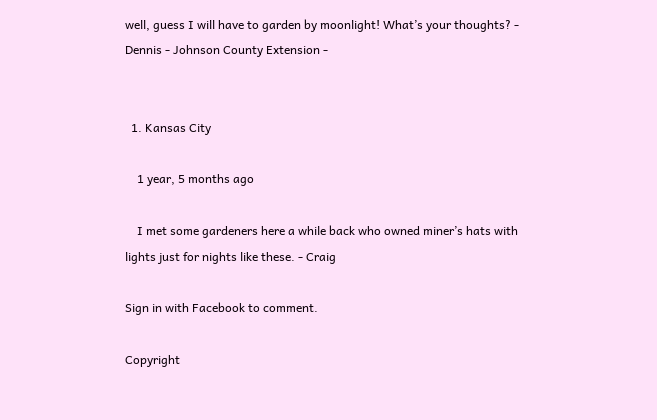well, guess I will have to garden by moonlight! What’s your thoughts? - Dennis - Johnson County Extension -


  1. Kansas City

    1 year, 5 months ago

    I met some gardeners here a while back who owned miner’s hats with lights just for nights like these. - Craig

Sign in with Facebook to comment.

Copyright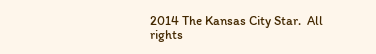2014 The Kansas City Star.  All  rights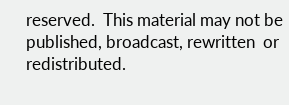reserved.  This material may not be published, broadcast, rewritten  or redistributed.